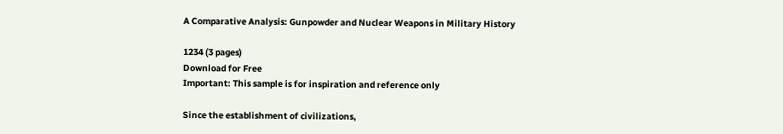A Comparative Analysis: Gunpowder and Nuclear Weapons in Military History

1234 (3 pages)
Download for Free
Important: This sample is for inspiration and reference only

Since the establishment of civilizations,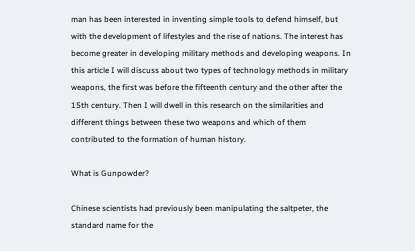man has been interested in inventing simple tools to defend himself, but with the development of lifestyles and the rise of nations. The interest has become greater in developing military methods and developing weapons. In this article I will discuss about two types of technology methods in military weapons, the first was before the fifteenth century and the other after the 15th century. Then I will dwell in this research on the similarities and different things between these two weapons and which of them contributed to the formation of human history.

What is Gunpowder?

Chinese scientists had previously been manipulating the saltpeter, the standard name for the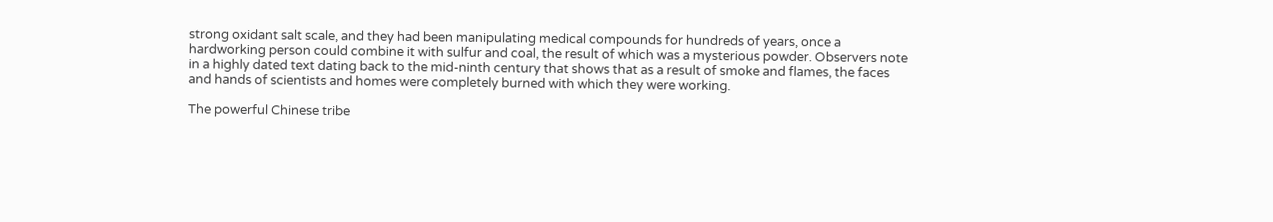strong oxidant salt scale, and they had been manipulating medical compounds for hundreds of years, once a hardworking person could combine it with sulfur and coal, the result of which was a mysterious powder. Observers note in a highly dated text dating back to the mid-ninth century that shows that as a result of smoke and flames, the faces and hands of scientists and homes were completely burned with which they were working.

The powerful Chinese tribe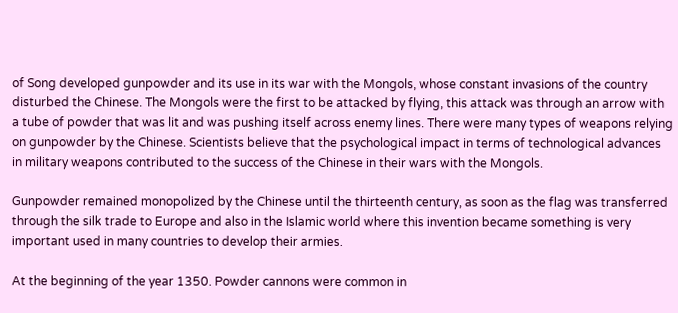of Song developed gunpowder and its use in its war with the Mongols, whose constant invasions of the country disturbed the Chinese. The Mongols were the first to be attacked by flying, this attack was through an arrow with a tube of powder that was lit and was pushing itself across enemy lines. There were many types of weapons relying on gunpowder by the Chinese. Scientists believe that the psychological impact in terms of technological advances in military weapons contributed to the success of the Chinese in their wars with the Mongols.

Gunpowder remained monopolized by the Chinese until the thirteenth century, as soon as the flag was transferred through the silk trade to Europe and also in the Islamic world where this invention became something is very important used in many countries to develop their armies.

At the beginning of the year 1350. Powder cannons were common in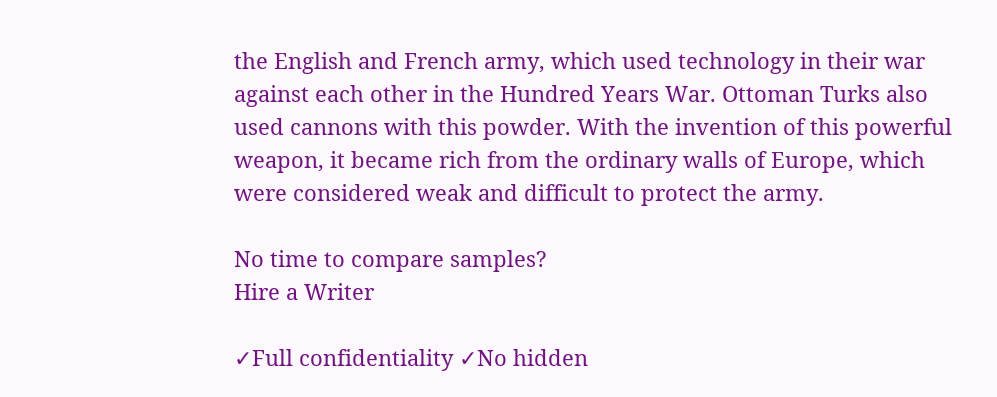the English and French army, which used technology in their war against each other in the Hundred Years War. Ottoman Turks also used cannons with this powder. With the invention of this powerful weapon, it became rich from the ordinary walls of Europe, which were considered weak and difficult to protect the army.

No time to compare samples?
Hire a Writer

✓Full confidentiality ✓No hidden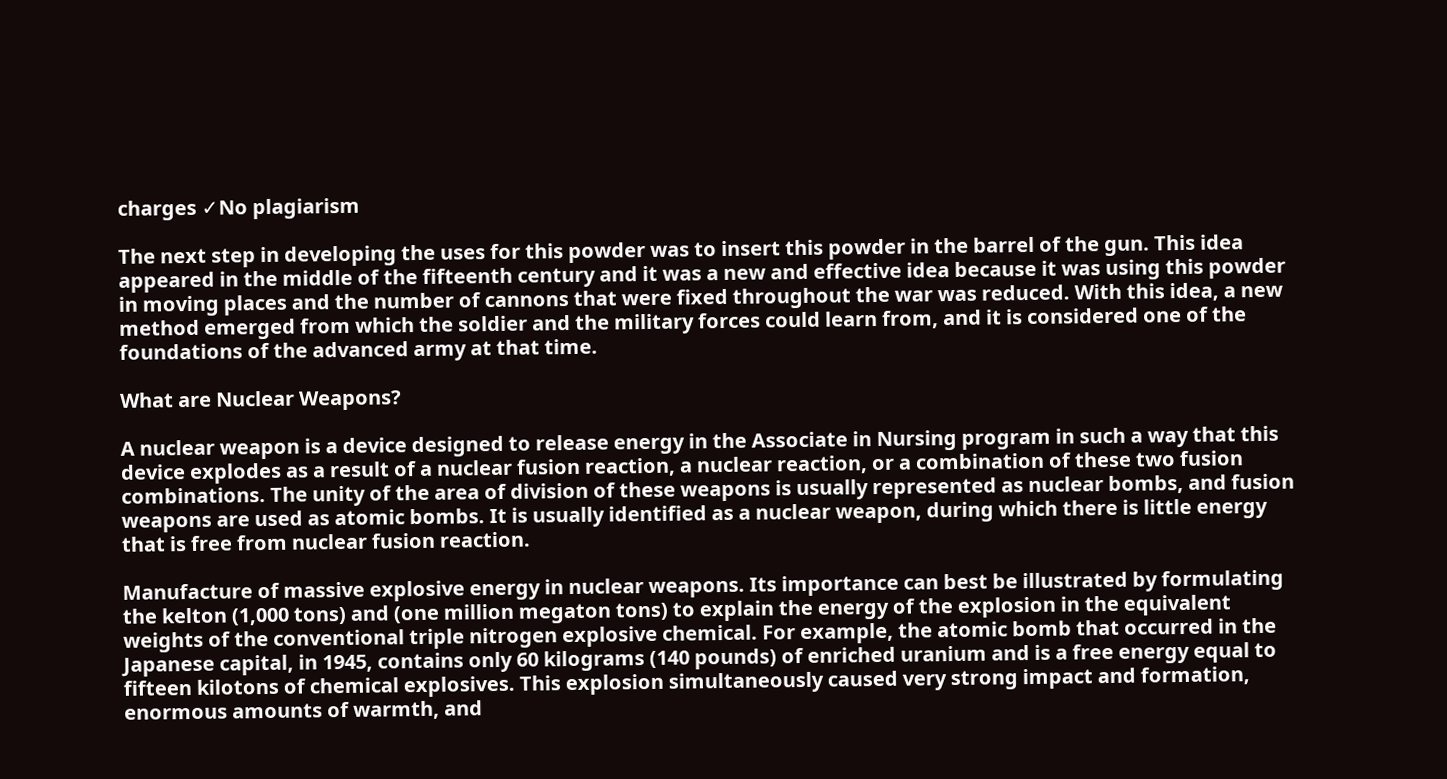charges ✓No plagiarism

The next step in developing the uses for this powder was to insert this powder in the barrel of the gun. This idea appeared in the middle of the fifteenth century and it was a new and effective idea because it was using this powder in moving places and the number of cannons that were fixed throughout the war was reduced. With this idea, a new method emerged from which the soldier and the military forces could learn from, and it is considered one of the foundations of the advanced army at that time.

What are Nuclear Weapons?

A nuclear weapon is a device designed to release energy in the Associate in Nursing program in such a way that this device explodes as a result of a nuclear fusion reaction, a nuclear reaction, or a combination of these two fusion combinations. The unity of the area of division of these weapons is usually represented as nuclear bombs, and fusion weapons are used as atomic bombs. It is usually identified as a nuclear weapon, during which there is little energy that is free from nuclear fusion reaction.

Manufacture of massive explosive energy in nuclear weapons. Its importance can best be illustrated by formulating the kelton (1,000 tons) and (one million megaton tons) to explain the energy of the explosion in the equivalent weights of the conventional triple nitrogen explosive chemical. For example, the atomic bomb that occurred in the Japanese capital, in 1945, contains only 60 kilograms (140 pounds) of enriched uranium and is a free energy equal to fifteen kilotons of chemical explosives. This explosion simultaneously caused very strong impact and formation, enormous amounts of warmth, and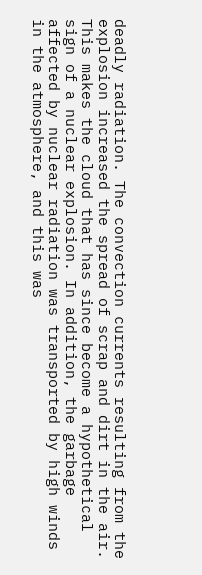deadly radiation. The convection currents resulting from the explosion increased the spread of scrap and dirt in the air. This makes the cloud that has since become a hypothetical sign of a nuclear explosion. In addition, the garbage affected by nuclear radiation was transported by high winds in the atmosphere, and this was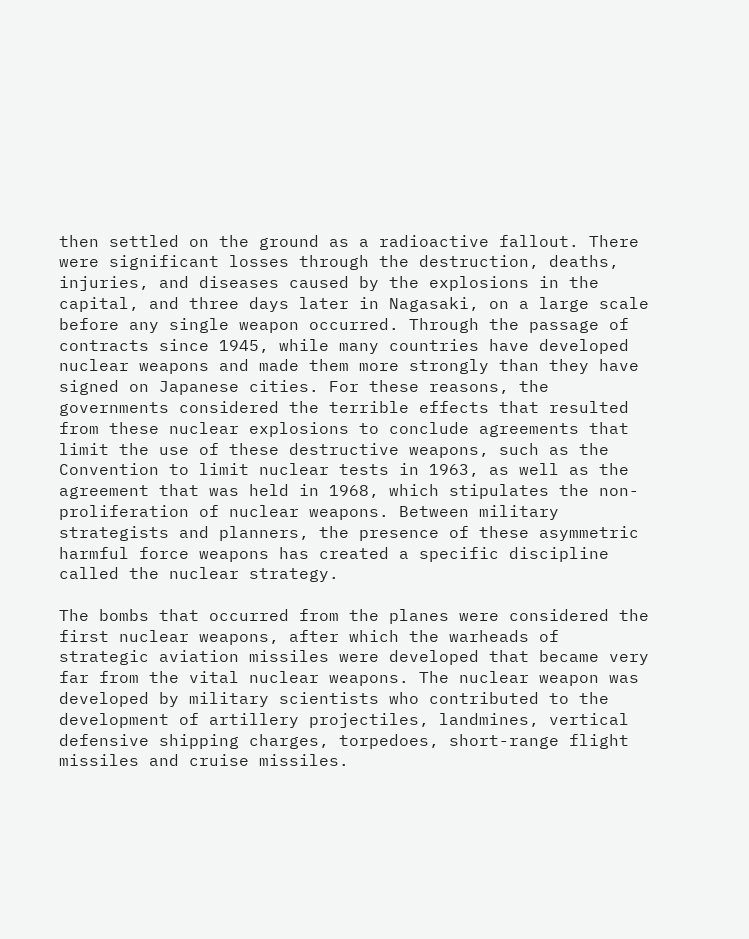then settled on the ground as a radioactive fallout. There were significant losses through the destruction, deaths, injuries, and diseases caused by the explosions in the capital, and three days later in Nagasaki, on a large scale before any single weapon occurred. Through the passage of contracts since 1945, while many countries have developed nuclear weapons and made them more strongly than they have signed on Japanese cities. For these reasons, the governments considered the terrible effects that resulted from these nuclear explosions to conclude agreements that limit the use of these destructive weapons, such as the Convention to limit nuclear tests in 1963, as well as the agreement that was held in 1968, which stipulates the non-proliferation of nuclear weapons. Between military strategists and planners, the presence of these asymmetric harmful force weapons has created a specific discipline called the nuclear strategy.

The bombs that occurred from the planes were considered the first nuclear weapons, after which the warheads of strategic aviation missiles were developed that became very far from the vital nuclear weapons. The nuclear weapon was developed by military scientists who contributed to the development of artillery projectiles, landmines, vertical defensive shipping charges, torpedoes, short-range flight missiles and cruise missiles.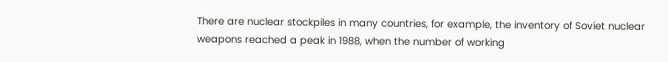There are nuclear stockpiles in many countries, for example, the inventory of Soviet nuclear weapons reached a peak in 1988, when the number of working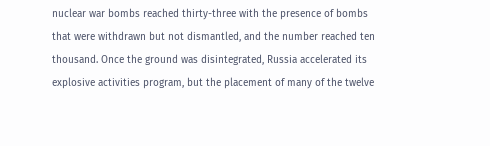nuclear war bombs reached thirty-three with the presence of bombs that were withdrawn but not dismantled, and the number reached ten thousand. Once the ground was disintegrated, Russia accelerated its explosive activities program, but the placement of many of the twelve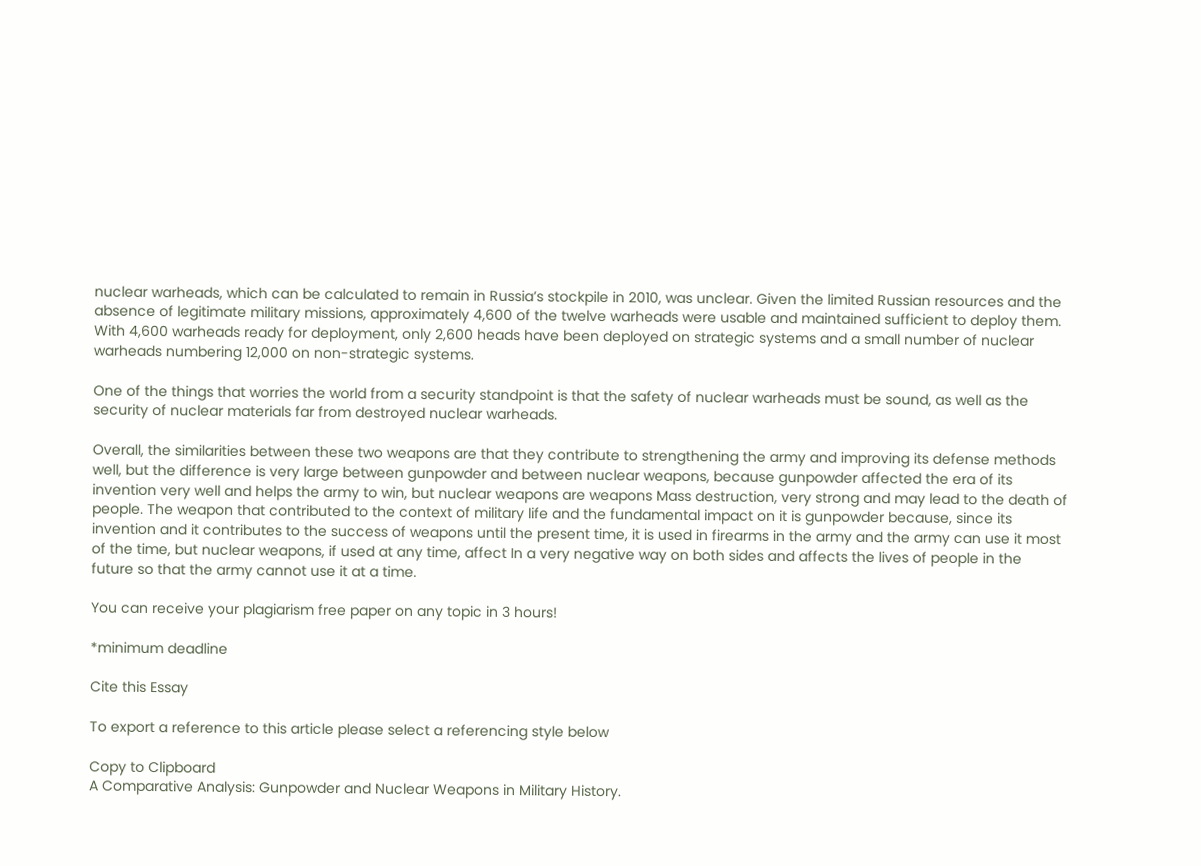nuclear warheads, which can be calculated to remain in Russia’s stockpile in 2010, was unclear. Given the limited Russian resources and the absence of legitimate military missions, approximately 4,600 of the twelve warheads were usable and maintained sufficient to deploy them. With 4,600 warheads ready for deployment, only 2,600 heads have been deployed on strategic systems and a small number of nuclear warheads numbering 12,000 on non-strategic systems.

One of the things that worries the world from a security standpoint is that the safety of nuclear warheads must be sound, as well as the security of nuclear materials far from destroyed nuclear warheads.

Overall, the similarities between these two weapons are that they contribute to strengthening the army and improving its defense methods well, but the difference is very large between gunpowder and between nuclear weapons, because gunpowder affected the era of its invention very well and helps the army to win, but nuclear weapons are weapons Mass destruction, very strong and may lead to the death of people. The weapon that contributed to the context of military life and the fundamental impact on it is gunpowder because, since its invention and it contributes to the success of weapons until the present time, it is used in firearms in the army and the army can use it most of the time, but nuclear weapons, if used at any time, affect In a very negative way on both sides and affects the lives of people in the future so that the army cannot use it at a time.

You can receive your plagiarism free paper on any topic in 3 hours!

*minimum deadline

Cite this Essay

To export a reference to this article please select a referencing style below

Copy to Clipboard
A Comparative Analysis: Gunpowder and Nuclear Weapons in Military History.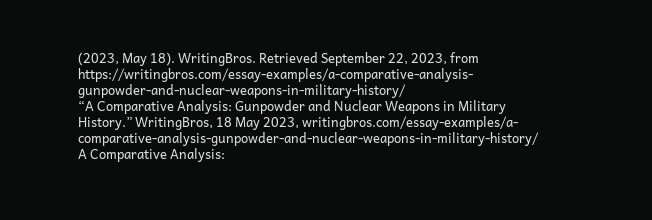(2023, May 18). WritingBros. Retrieved September 22, 2023, from https://writingbros.com/essay-examples/a-comparative-analysis-gunpowder-and-nuclear-weapons-in-military-history/
“A Comparative Analysis: Gunpowder and Nuclear Weapons in Military History.” WritingBros, 18 May 2023, writingbros.com/essay-examples/a-comparative-analysis-gunpowder-and-nuclear-weapons-in-military-history/
A Comparative Analysis: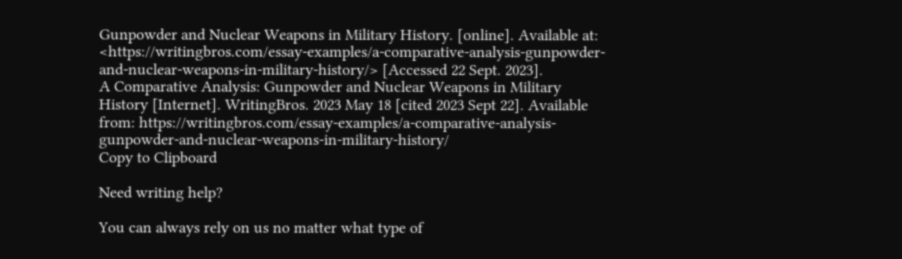Gunpowder and Nuclear Weapons in Military History. [online]. Available at: <https://writingbros.com/essay-examples/a-comparative-analysis-gunpowder-and-nuclear-weapons-in-military-history/> [Accessed 22 Sept. 2023].
A Comparative Analysis: Gunpowder and Nuclear Weapons in Military History [Internet]. WritingBros. 2023 May 18 [cited 2023 Sept 22]. Available from: https://writingbros.com/essay-examples/a-comparative-analysis-gunpowder-and-nuclear-weapons-in-military-history/
Copy to Clipboard

Need writing help?

You can always rely on us no matter what type of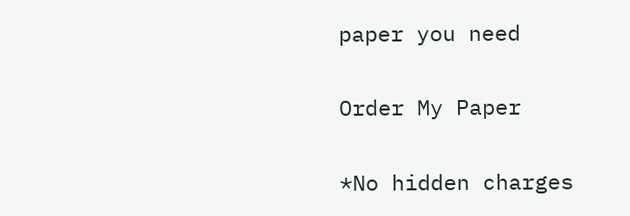paper you need

Order My Paper

*No hidden charges